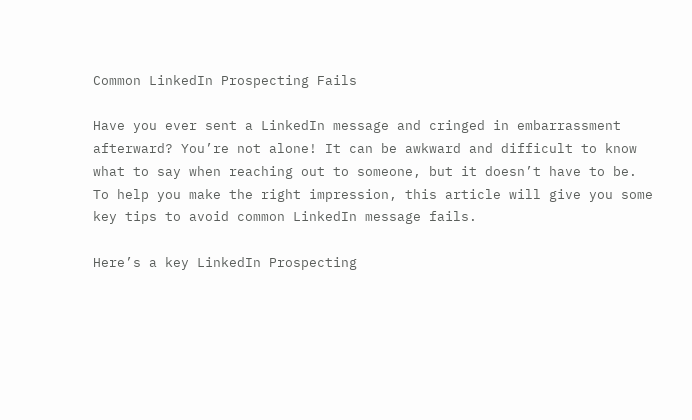Common LinkedIn Prospecting Fails

Have you ever sent a LinkedIn message and cringed in embarrassment afterward? You’re not alone! It can be awkward and difficult to know what to say when reaching out to someone, but it doesn’t have to be. To help you make the right impression, this article will give you some key tips to avoid common LinkedIn message fails.

Here’s a key LinkedIn Prospecting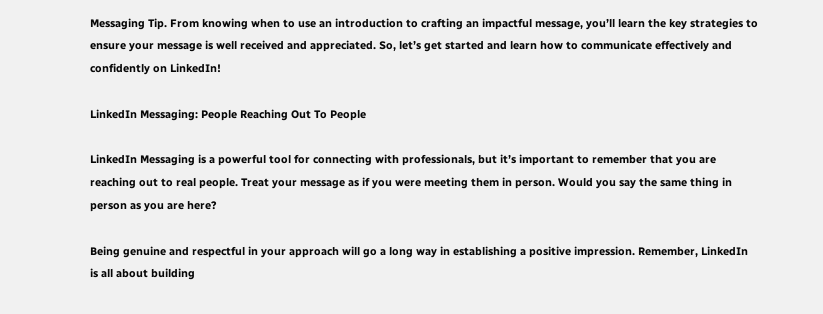Messaging Tip. From knowing when to use an introduction to crafting an impactful message, you’ll learn the key strategies to ensure your message is well received and appreciated. So, let’s get started and learn how to communicate effectively and confidently on LinkedIn!

LinkedIn Messaging: People Reaching Out To People

LinkedIn Messaging is a powerful tool for connecting with professionals, but it’s important to remember that you are reaching out to real people. Treat your message as if you were meeting them in person. Would you say the same thing in person as you are here?

Being genuine and respectful in your approach will go a long way in establishing a positive impression. Remember, LinkedIn is all about building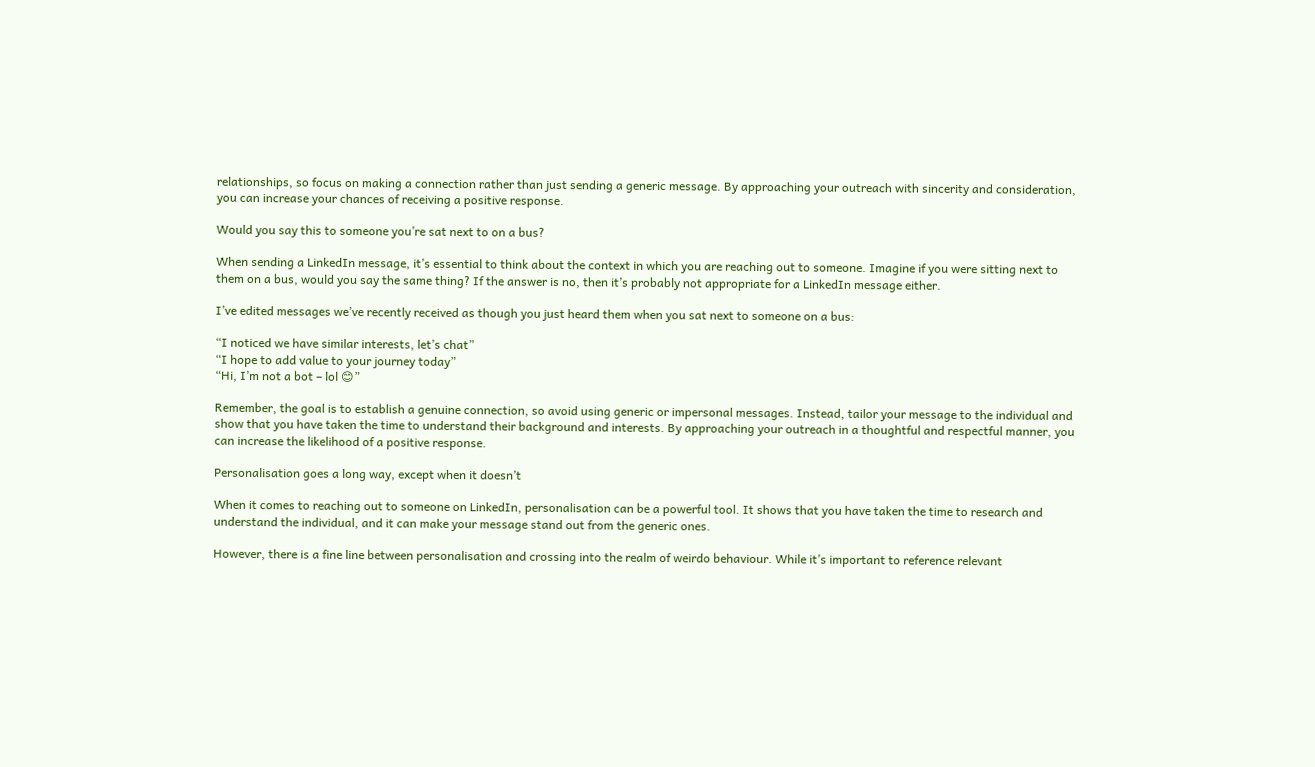relationships, so focus on making a connection rather than just sending a generic message. By approaching your outreach with sincerity and consideration, you can increase your chances of receiving a positive response.

Would you say this to someone you’re sat next to on a bus?

When sending a LinkedIn message, it’s essential to think about the context in which you are reaching out to someone. Imagine if you were sitting next to them on a bus, would you say the same thing? If the answer is no, then it’s probably not appropriate for a LinkedIn message either.

I’ve edited messages we’ve recently received as though you just heard them when you sat next to someone on a bus:

“I noticed we have similar interests, let’s chat”
“I hope to add value to your journey today”
“Hi, I’m not a bot – lol 😊”

Remember, the goal is to establish a genuine connection, so avoid using generic or impersonal messages. Instead, tailor your message to the individual and show that you have taken the time to understand their background and interests. By approaching your outreach in a thoughtful and respectful manner, you can increase the likelihood of a positive response.

Personalisation goes a long way, except when it doesn’t

When it comes to reaching out to someone on LinkedIn, personalisation can be a powerful tool. It shows that you have taken the time to research and understand the individual, and it can make your message stand out from the generic ones.

However, there is a fine line between personalisation and crossing into the realm of weirdo behaviour. While it’s important to reference relevant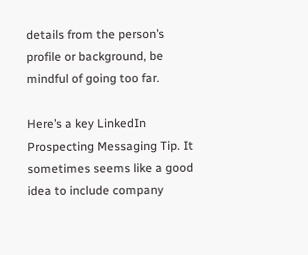details from the person’s profile or background, be mindful of going too far.

Here’s a key LinkedIn Prospecting Messaging Tip. It sometimes seems like a good idea to include company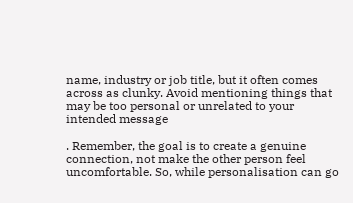name, industry or job title, but it often comes across as clunky. Avoid mentioning things that may be too personal or unrelated to your intended message

. Remember, the goal is to create a genuine connection, not make the other person feel uncomfortable. So, while personalisation can go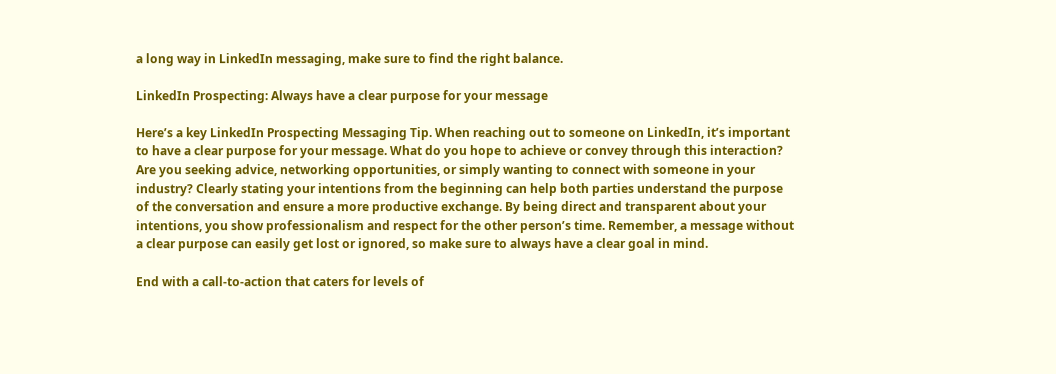a long way in LinkedIn messaging, make sure to find the right balance.

LinkedIn Prospecting: Always have a clear purpose for your message

Here’s a key LinkedIn Prospecting Messaging Tip. When reaching out to someone on LinkedIn, it’s important to have a clear purpose for your message. What do you hope to achieve or convey through this interaction? Are you seeking advice, networking opportunities, or simply wanting to connect with someone in your industry? Clearly stating your intentions from the beginning can help both parties understand the purpose of the conversation and ensure a more productive exchange. By being direct and transparent about your intentions, you show professionalism and respect for the other person’s time. Remember, a message without a clear purpose can easily get lost or ignored, so make sure to always have a clear goal in mind.

End with a call-to-action that caters for levels of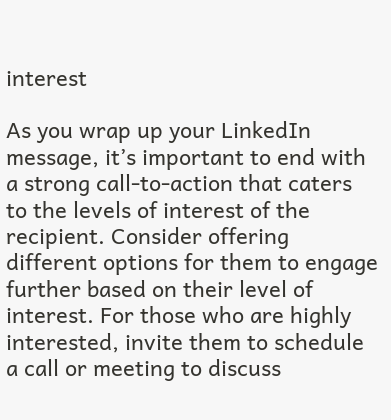interest

As you wrap up your LinkedIn message, it’s important to end with a strong call-to-action that caters to the levels of interest of the recipient. Consider offering different options for them to engage further based on their level of interest. For those who are highly interested, invite them to schedule a call or meeting to discuss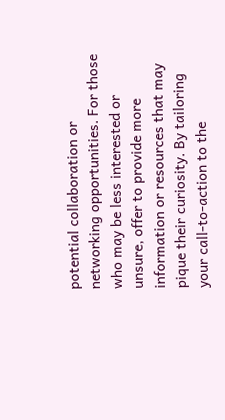potential collaboration or networking opportunities. For those who may be less interested or unsure, offer to provide more information or resources that may pique their curiosity. By tailoring your call-to-action to the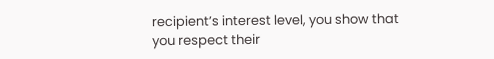recipient’s interest level, you show that you respect their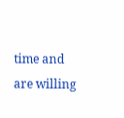time and are willing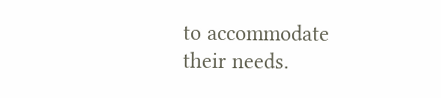to accommodate their needs.